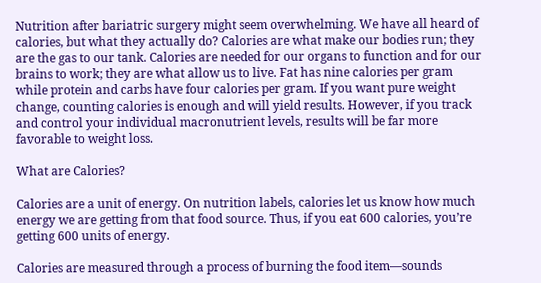Nutrition after bariatric surgery might seem overwhelming. We have all heard of calories, but what they actually do? Calories are what make our bodies run; they are the gas to our tank. Calories are needed for our organs to function and for our brains to work; they are what allow us to live. Fat has nine calories per gram while protein and carbs have four calories per gram. If you want pure weight change, counting calories is enough and will yield results. However, if you track and control your individual macronutrient levels, results will be far more favorable to weight loss.

What are Calories?

Calories are a unit of energy. On nutrition labels, calories let us know how much energy we are getting from that food source. Thus, if you eat 600 calories, you’re getting 600 units of energy.

Calories are measured through a process of burning the food item—sounds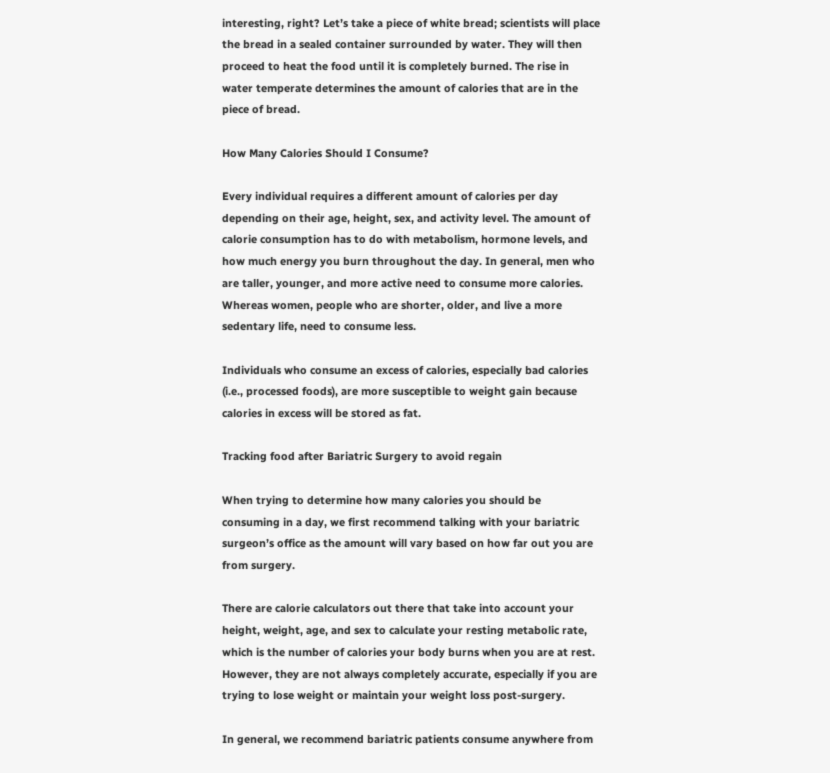interesting, right? Let’s take a piece of white bread; scientists will place the bread in a sealed container surrounded by water. They will then proceed to heat the food until it is completely burned. The rise in water temperate determines the amount of calories that are in the piece of bread.

How Many Calories Should I Consume?

Every individual requires a different amount of calories per day depending on their age, height, sex, and activity level. The amount of calorie consumption has to do with metabolism, hormone levels, and how much energy you burn throughout the day. In general, men who are taller, younger, and more active need to consume more calories. Whereas women, people who are shorter, older, and live a more sedentary life, need to consume less.

Individuals who consume an excess of calories, especially bad calories (i.e., processed foods), are more susceptible to weight gain because calories in excess will be stored as fat.

Tracking food after Bariatric Surgery to avoid regain

When trying to determine how many calories you should be consuming in a day, we first recommend talking with your bariatric surgeon’s office as the amount will vary based on how far out you are from surgery.

There are calorie calculators out there that take into account your height, weight, age, and sex to calculate your resting metabolic rate, which is the number of calories your body burns when you are at rest. However, they are not always completely accurate, especially if you are trying to lose weight or maintain your weight loss post-surgery.

In general, we recommend bariatric patients consume anywhere from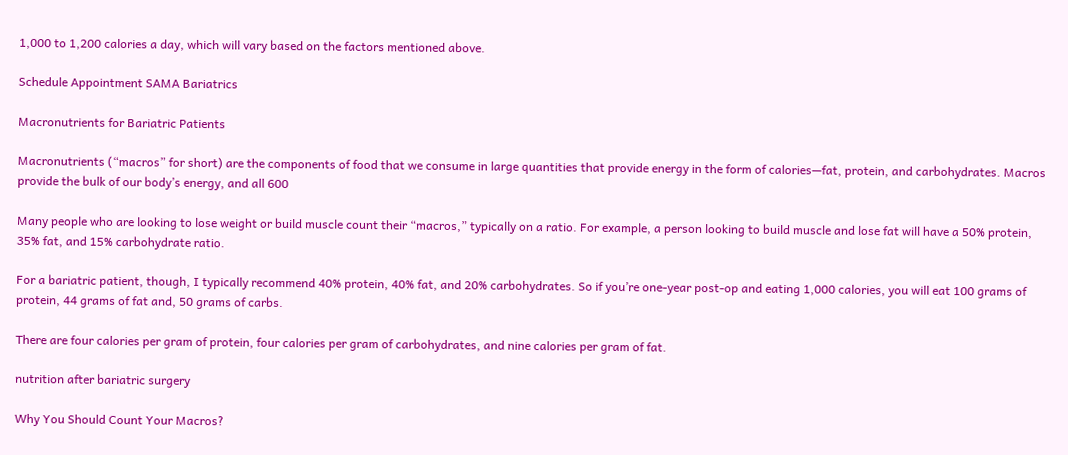1,000 to 1,200 calories a day, which will vary based on the factors mentioned above.

Schedule Appointment SAMA Bariatrics

Macronutrients for Bariatric Patients

Macronutrients (“macros” for short) are the components of food that we consume in large quantities that provide energy in the form of calories—fat, protein, and carbohydrates. Macros provide the bulk of our body’s energy, and all 600

Many people who are looking to lose weight or build muscle count their “macros,” typically on a ratio. For example, a person looking to build muscle and lose fat will have a 50% protein, 35% fat, and 15% carbohydrate ratio.

For a bariatric patient, though, I typically recommend 40% protein, 40% fat, and 20% carbohydrates. So if you’re one-year post-op and eating 1,000 calories, you will eat 100 grams of protein, 44 grams of fat and, 50 grams of carbs.

There are four calories per gram of protein, four calories per gram of carbohydrates, and nine calories per gram of fat.

nutrition after bariatric surgery

Why You Should Count Your Macros?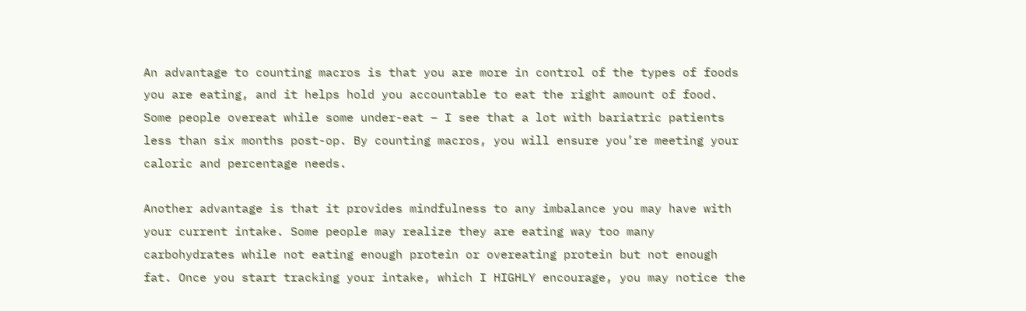An advantage to counting macros is that you are more in control of the types of foods you are eating, and it helps hold you accountable to eat the right amount of food. Some people overeat while some under-eat – I see that a lot with bariatric patients less than six months post-op. By counting macros, you will ensure you’re meeting your caloric and percentage needs.

Another advantage is that it provides mindfulness to any imbalance you may have with your current intake. Some people may realize they are eating way too many carbohydrates while not eating enough protein or overeating protein but not enough fat. Once you start tracking your intake, which I HIGHLY encourage, you may notice the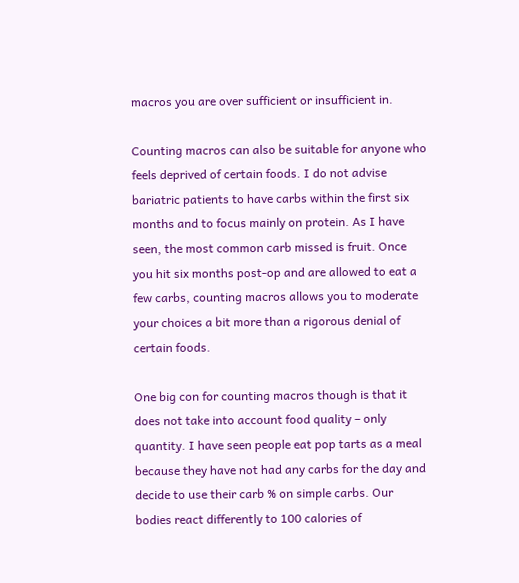macros you are over sufficient or insufficient in.

Counting macros can also be suitable for anyone who feels deprived of certain foods. I do not advise bariatric patients to have carbs within the first six months and to focus mainly on protein. As I have seen, the most common carb missed is fruit. Once you hit six months post-op and are allowed to eat a few carbs, counting macros allows you to moderate your choices a bit more than a rigorous denial of certain foods.

One big con for counting macros though is that it does not take into account food quality – only quantity. I have seen people eat pop tarts as a meal because they have not had any carbs for the day and decide to use their carb % on simple carbs. Our bodies react differently to 100 calories of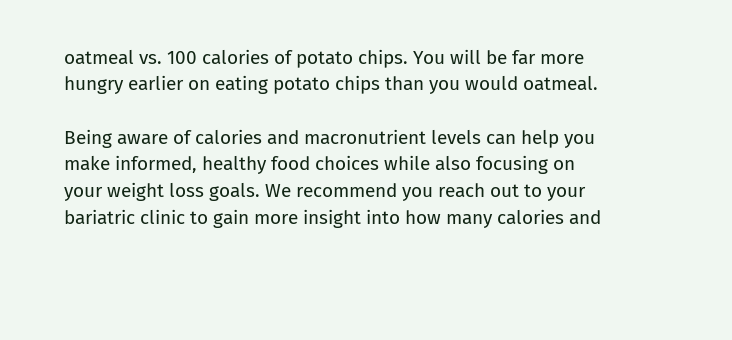oatmeal vs. 100 calories of potato chips. You will be far more hungry earlier on eating potato chips than you would oatmeal.

Being aware of calories and macronutrient levels can help you make informed, healthy food choices while also focusing on your weight loss goals. We recommend you reach out to your bariatric clinic to gain more insight into how many calories and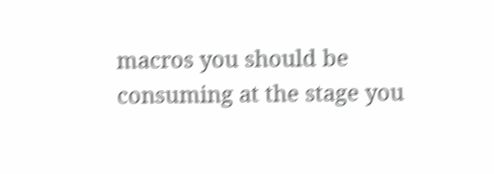macros you should be consuming at the stage you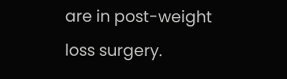are in post-weight loss surgery.